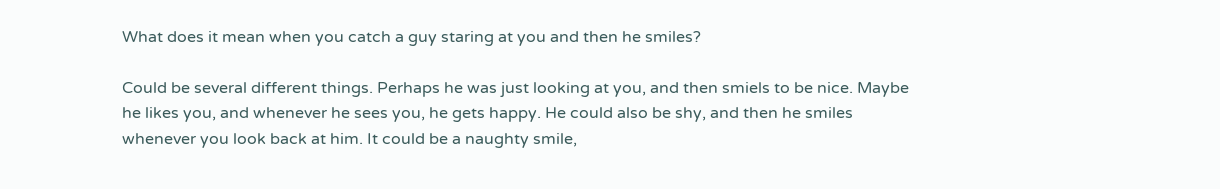What does it mean when you catch a guy staring at you and then he smiles?

Could be several different things. Perhaps he was just looking at you, and then smiels to be nice. Maybe he likes you, and whenever he sees you, he gets happy. He could also be shy, and then he smiles whenever you look back at him. It could be a naughty smile,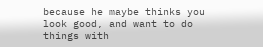because he maybe thinks you look good, and want to do things with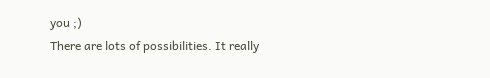you ;)
There are lots of possibilities. It really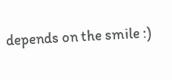depends on the smile :)